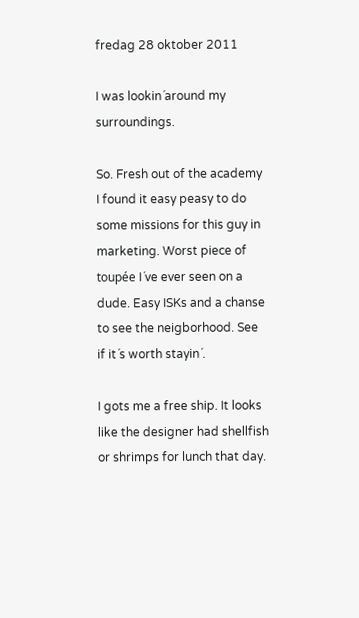fredag 28 oktober 2011

I was lookin´around my surroundings.

So. Fresh out of the academy I found it easy peasy to do some missions for this guy in marketing. Worst piece of toupée I´ve ever seen on a dude. Easy ISKs and a chanse to see the neigborhood. See if it´s worth stayin´.

I gots me a free ship. It looks like the designer had shellfish or shrimps for lunch that day.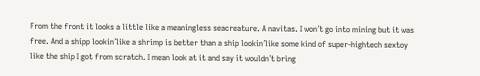From the front it looks a little like a meaningless seacreature. A navitas. I won´t go into mining but it was free. And a shipp lookin´like a shrimp is better than a ship lookin´like some kind of super-hightech sextoy like the ship I got from scratch. I mean look at it and say it wouldn´t bring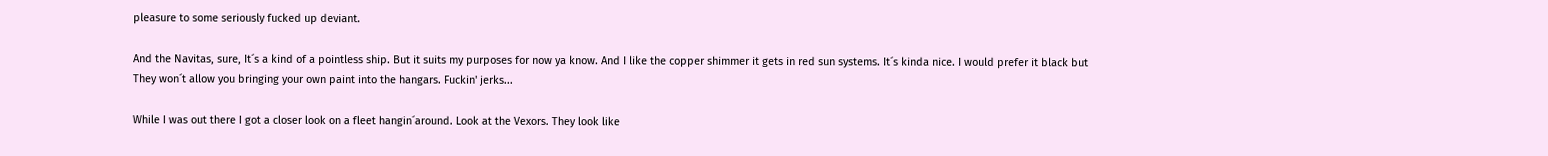pleasure to some seriously fucked up deviant.

And the Navitas, sure, It´s a kind of a pointless ship. But it suits my purposes for now ya know. And I like the copper shimmer it gets in red sun systems. It´s kinda nice. I would prefer it black but They won´t allow you bringing your own paint into the hangars. Fuckin' jerks...

While I was out there I got a closer look on a fleet hangin´around. Look at the Vexors. They look like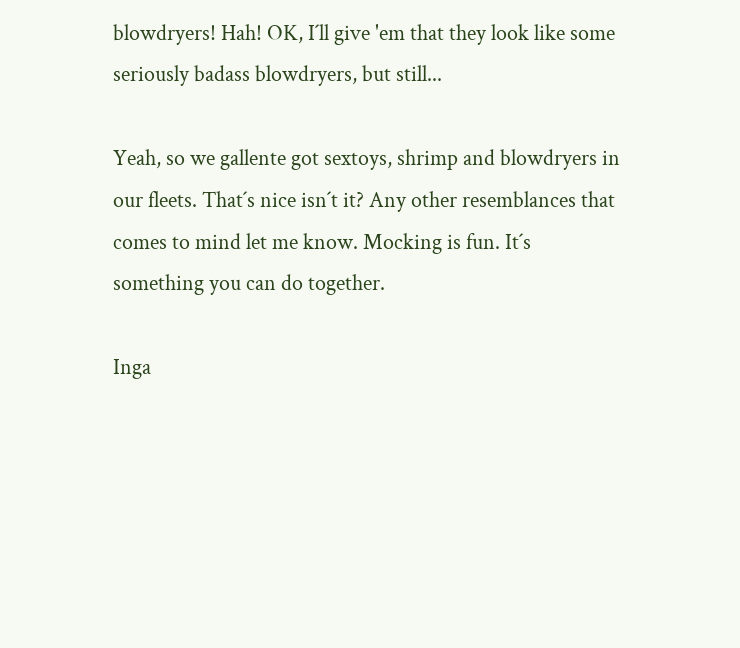blowdryers! Hah! OK, I´ll give 'em that they look like some seriously badass blowdryers, but still...

Yeah, so we gallente got sextoys, shrimp and blowdryers in our fleets. That´s nice isn´t it? Any other resemblances that comes to mind let me know. Mocking is fun. It´s something you can do together.

Inga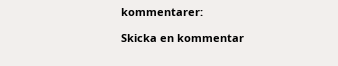kommentarer:

Skicka en kommentar